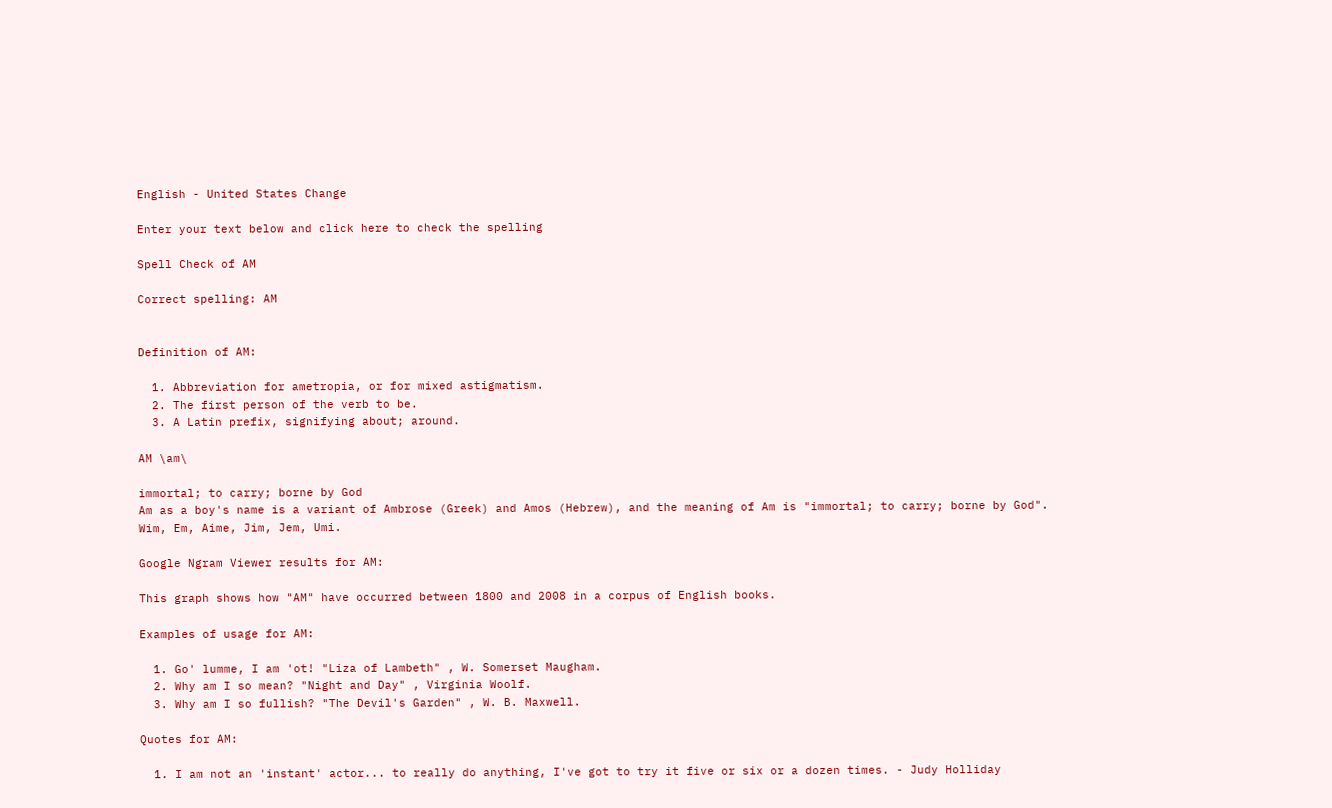English - United States Change

Enter your text below and click here to check the spelling

Spell Check of AM

Correct spelling: AM


Definition of AM:

  1. Abbreviation for ametropia, or for mixed astigmatism.
  2. The first person of the verb to be.
  3. A Latin prefix, signifying about; around.

AM \am\

immortal; to carry; borne by God
Am as a boy's name is a variant of Ambrose (Greek) and Amos (Hebrew), and the meaning of Am is "immortal; to carry; borne by God".
Wim, Em, Aime, Jim, Jem, Umi.

Google Ngram Viewer results for AM:

This graph shows how "AM" have occurred between 1800 and 2008 in a corpus of English books.

Examples of usage for AM:

  1. Go' lumme, I am 'ot! "Liza of Lambeth" , W. Somerset Maugham.
  2. Why am I so mean? "Night and Day" , Virginia Woolf.
  3. Why am I so fullish? "The Devil's Garden" , W. B. Maxwell.

Quotes for AM:

  1. I am not an 'instant' actor... to really do anything, I've got to try it five or six or a dozen times. - Judy Holliday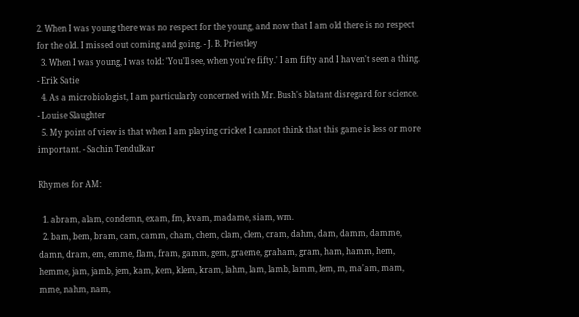2. When I was young there was no respect for the young, and now that I am old there is no respect for the old. I missed out coming and going. - J. B. Priestley
  3. When I was young, I was told: 'You'll see, when you're fifty.' I am fifty and I haven't seen a thing. - Erik Satie
  4. As a microbiologist, I am particularly concerned with Mr. Bush's blatant disregard for science. - Louise Slaughter
  5. My point of view is that when I am playing cricket I cannot think that this game is less or more important. - Sachin Tendulkar

Rhymes for AM:

  1. abram, alam, condemn, exam, fm, kvam, madame, siam, wm.
  2. bam, bem, bram, cam, camm, cham, chem, clam, clem, cram, dahm, dam, damm, damme, damn, dram, em, emme, flam, fram, gamm, gem, graeme, graham, gram, ham, hamm, hem, hemme, jam, jamb, jem, kam, kem, klem, kram, lahm, lam, lamb, lamm, lem, m, ma'am, mam, mme, nahm, nam,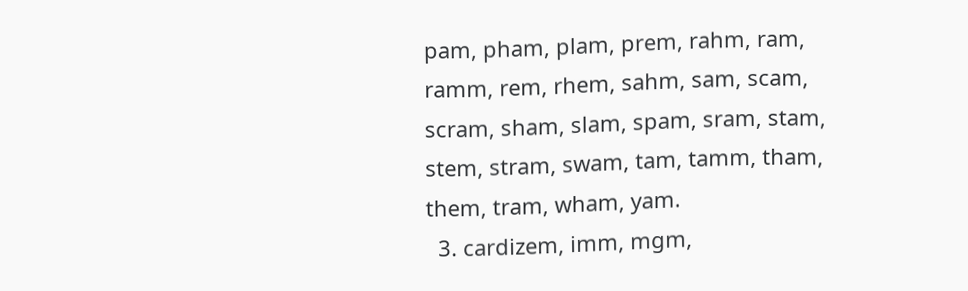pam, pham, plam, prem, rahm, ram, ramm, rem, rhem, sahm, sam, scam, scram, sham, slam, spam, sram, stam, stem, stram, swam, tam, tamm, tham, them, tram, wham, yam.
  3. cardizem, imm, mgm,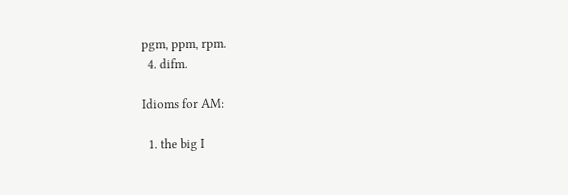pgm, ppm, rpm.
  4. difm.

Idioms for AM:

  1. the big I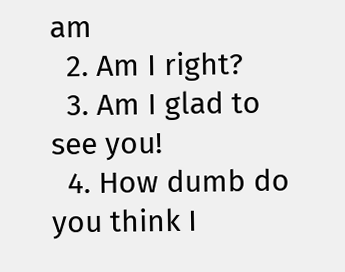am
  2. Am I right?
  3. Am I glad to see you!
  4. How dumb do you think I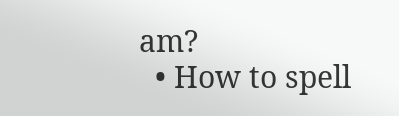am?
  • How to spell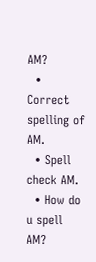AM?
  • Correct spelling of AM.
  • Spell check AM.
  • How do u spell AM?